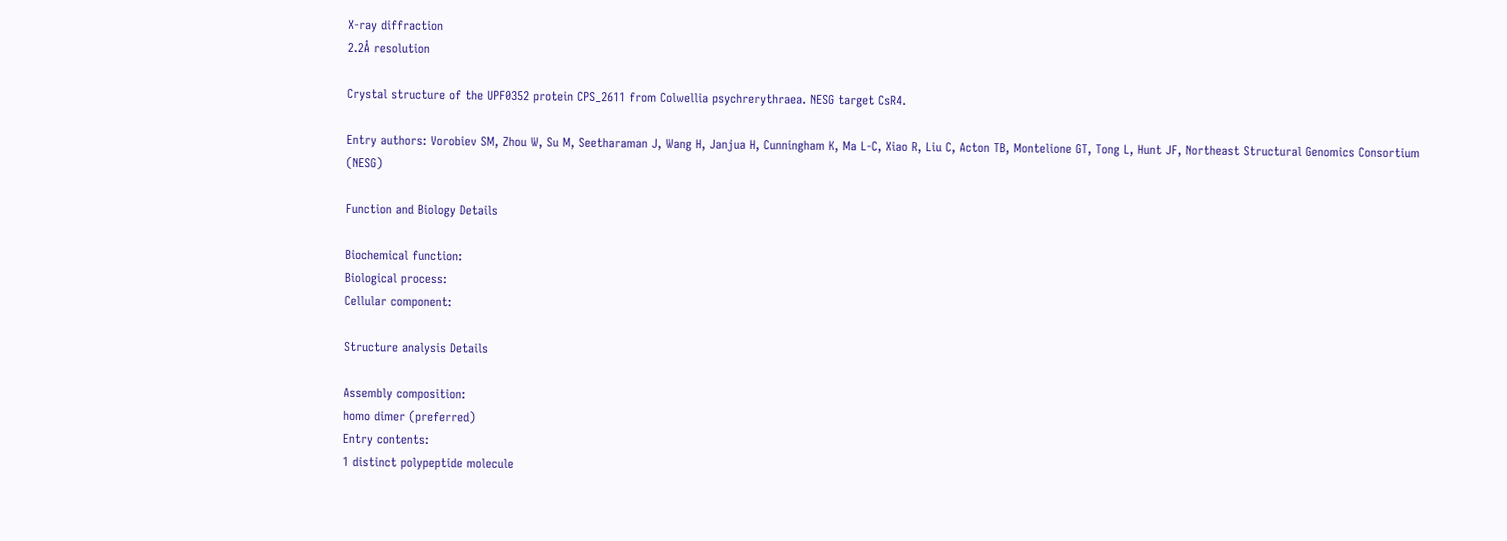X-ray diffraction
2.2Å resolution

Crystal structure of the UPF0352 protein CPS_2611 from Colwellia psychrerythraea. NESG target CsR4.

Entry authors: Vorobiev SM, Zhou W, Su M, Seetharaman J, Wang H, Janjua H, Cunningham K, Ma L-C, Xiao R, Liu C, Acton TB, Montelione GT, Tong L, Hunt JF, Northeast Structural Genomics Consortium (NESG)

Function and Biology Details

Biochemical function:
Biological process:
Cellular component:

Structure analysis Details

Assembly composition:
homo dimer (preferred)
Entry contents:
1 distinct polypeptide molecule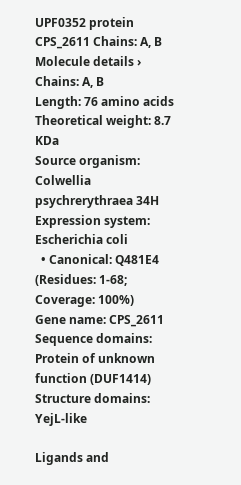UPF0352 protein CPS_2611 Chains: A, B
Molecule details ›
Chains: A, B
Length: 76 amino acids
Theoretical weight: 8.7 KDa
Source organism: Colwellia psychrerythraea 34H
Expression system: Escherichia coli
  • Canonical: Q481E4 (Residues: 1-68; Coverage: 100%)
Gene name: CPS_2611
Sequence domains: Protein of unknown function (DUF1414)
Structure domains: YejL-like

Ligands and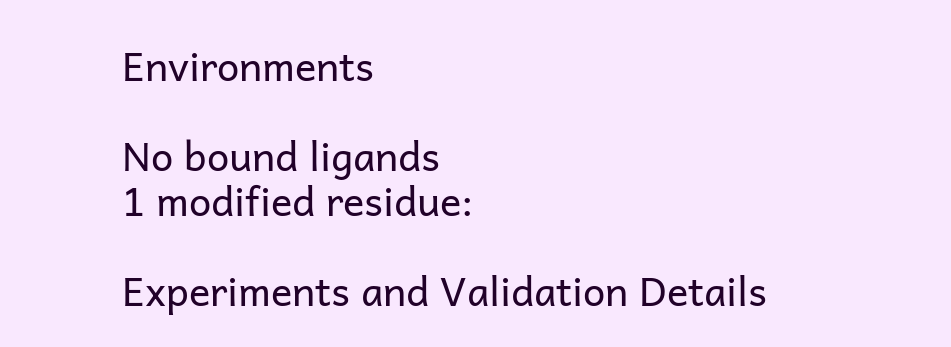Environments

No bound ligands
1 modified residue:

Experiments and Validation Details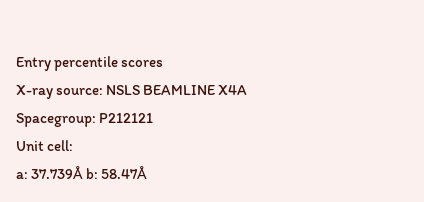Entry percentile scores
X-ray source: NSLS BEAMLINE X4A
Spacegroup: P212121
Unit cell:
a: 37.739Å b: 58.47Å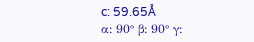c: 59.65Å
α: 90° β: 90° γ: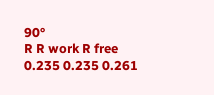90°
R R work R free
0.235 0.235 0.261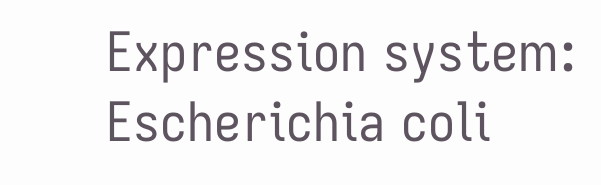Expression system: Escherichia coli